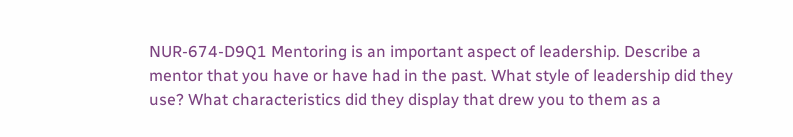NUR-674-D9Q1 Mentoring is an important aspect of leadership. Describe a mentor that you have or have had in the past. What style of leadership did they use? What characteristics did they display that drew you to them as a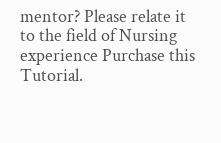mentor? Please relate it to the field of Nursing experience Purchase this Tutorial.